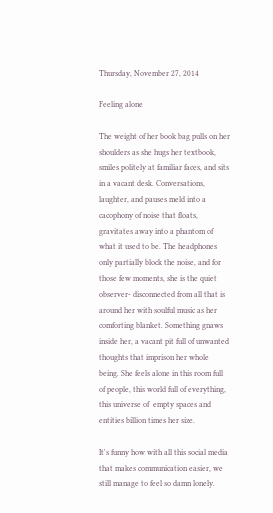Thursday, November 27, 2014

Feeling alone

The weight of her book bag pulls on her shoulders as she hugs her textbook, smiles politely at familiar faces, and sits in a vacant desk. Conversations, laughter, and pauses meld into a cacophony of noise that floats, gravitates away into a phantom of what it used to be. The headphones only partially block the noise, and for those few moments, she is the quiet observer- disconnected from all that is around her with soulful music as her comforting blanket. Something gnaws inside her, a vacant pit full of unwanted thoughts that imprison her whole being. She feels alone in this room full of people, this world full of everything, this universe of  empty spaces and entities billion times her size.

It's funny how with all this social media that makes communication easier, we still manage to feel so damn lonely.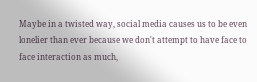Maybe in a twisted way, social media causes us to be even lonelier than ever because we don't attempt to have face to face interaction as much,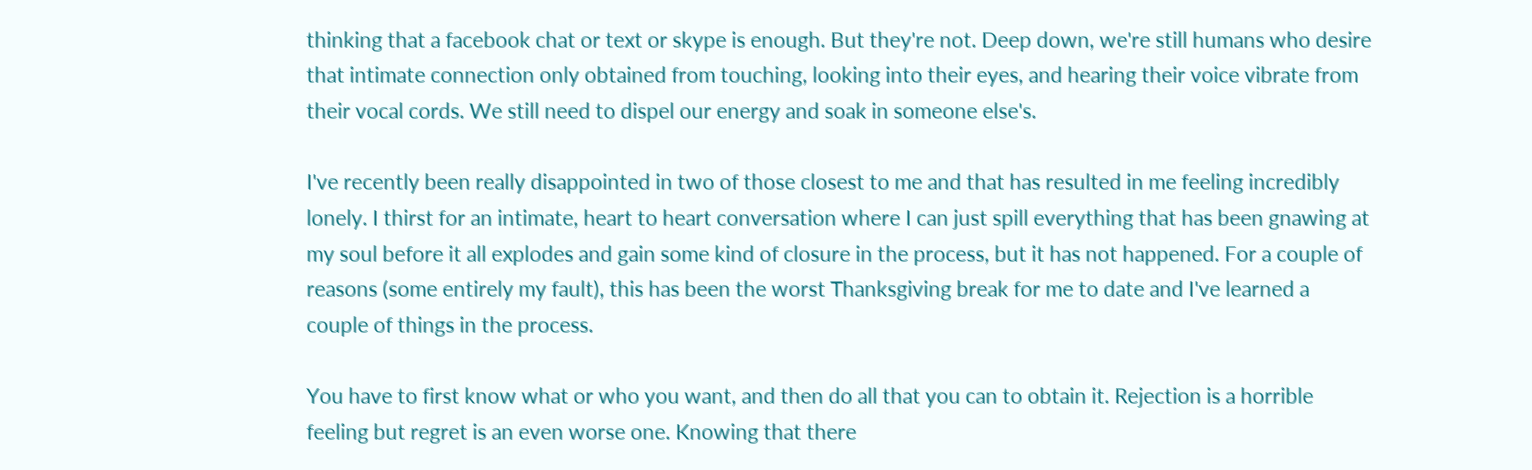thinking that a facebook chat or text or skype is enough. But they're not. Deep down, we're still humans who desire that intimate connection only obtained from touching, looking into their eyes, and hearing their voice vibrate from their vocal cords. We still need to dispel our energy and soak in someone else's.

I've recently been really disappointed in two of those closest to me and that has resulted in me feeling incredibly lonely. I thirst for an intimate, heart to heart conversation where I can just spill everything that has been gnawing at my soul before it all explodes and gain some kind of closure in the process, but it has not happened. For a couple of reasons (some entirely my fault), this has been the worst Thanksgiving break for me to date and I've learned a couple of things in the process.

You have to first know what or who you want, and then do all that you can to obtain it. Rejection is a horrible feeling but regret is an even worse one. Knowing that there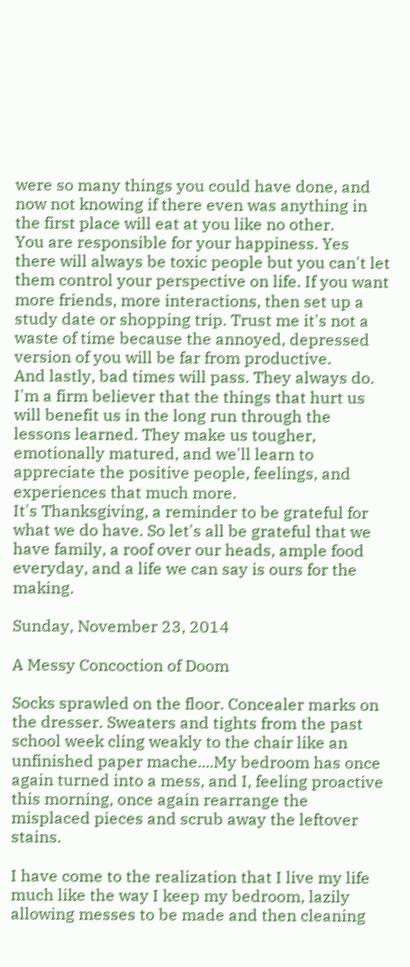were so many things you could have done, and now not knowing if there even was anything in the first place will eat at you like no other.
You are responsible for your happiness. Yes there will always be toxic people but you can't let them control your perspective on life. If you want more friends, more interactions, then set up a study date or shopping trip. Trust me it's not a waste of time because the annoyed, depressed version of you will be far from productive.
And lastly, bad times will pass. They always do. I'm a firm believer that the things that hurt us will benefit us in the long run through the lessons learned. They make us tougher, emotionally matured, and we'll learn to appreciate the positive people, feelings, and experiences that much more.
It's Thanksgiving, a reminder to be grateful for what we do have. So let's all be grateful that we have family, a roof over our heads, ample food everyday, and a life we can say is ours for the making.

Sunday, November 23, 2014

A Messy Concoction of Doom

Socks sprawled on the floor. Concealer marks on the dresser. Sweaters and tights from the past school week cling weakly to the chair like an unfinished paper mache....My bedroom has once again turned into a mess, and I, feeling proactive this morning, once again rearrange the misplaced pieces and scrub away the leftover stains.

I have come to the realization that I live my life much like the way I keep my bedroom, lazily allowing messes to be made and then cleaning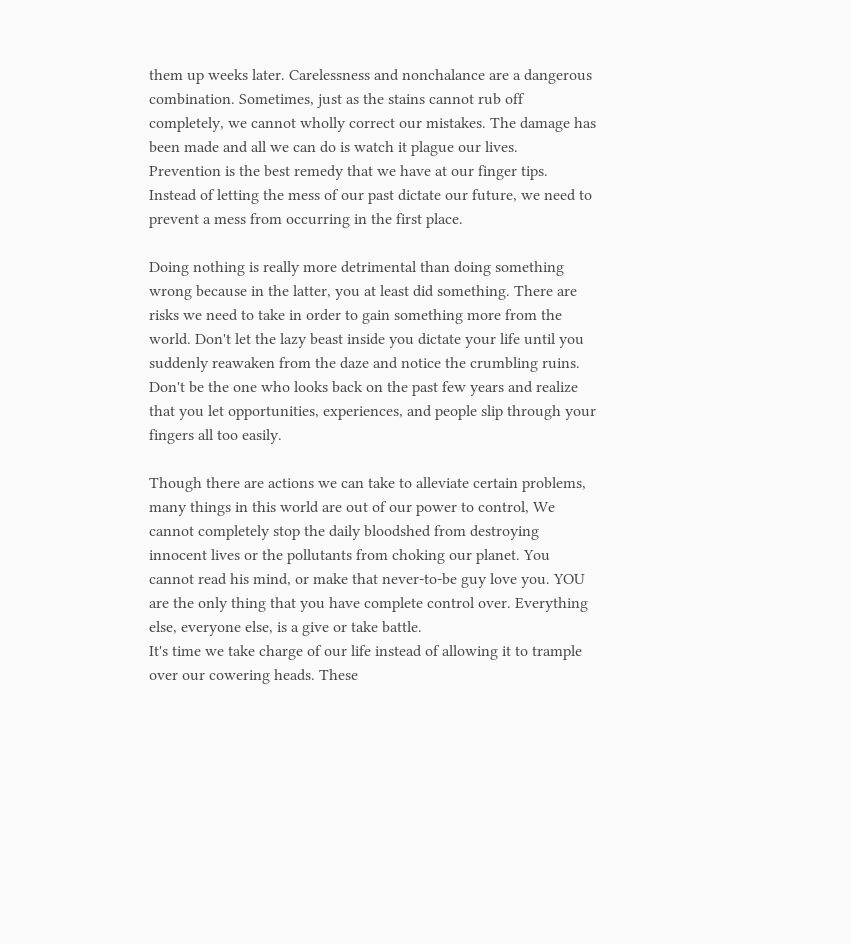them up weeks later. Carelessness and nonchalance are a dangerous combination. Sometimes, just as the stains cannot rub off completely, we cannot wholly correct our mistakes. The damage has been made and all we can do is watch it plague our lives.
Prevention is the best remedy that we have at our finger tips. Instead of letting the mess of our past dictate our future, we need to prevent a mess from occurring in the first place.

Doing nothing is really more detrimental than doing something wrong because in the latter, you at least did something. There are risks we need to take in order to gain something more from the world. Don't let the lazy beast inside you dictate your life until you suddenly reawaken from the daze and notice the crumbling ruins. Don't be the one who looks back on the past few years and realize that you let opportunities, experiences, and people slip through your fingers all too easily.

Though there are actions we can take to alleviate certain problems, many things in this world are out of our power to control, We cannot completely stop the daily bloodshed from destroying innocent lives or the pollutants from choking our planet. You cannot read his mind, or make that never-to-be guy love you. YOU are the only thing that you have complete control over. Everything else, everyone else, is a give or take battle.
It's time we take charge of our life instead of allowing it to trample over our cowering heads. These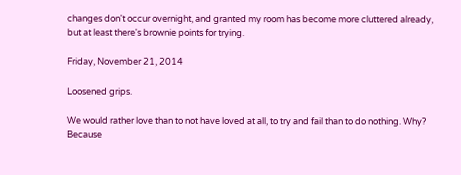changes don't occur overnight, and granted my room has become more cluttered already, but at least there's brownie points for trying.

Friday, November 21, 2014

Loosened grips.

We would rather love than to not have loved at all, to try and fail than to do nothing. Why? Because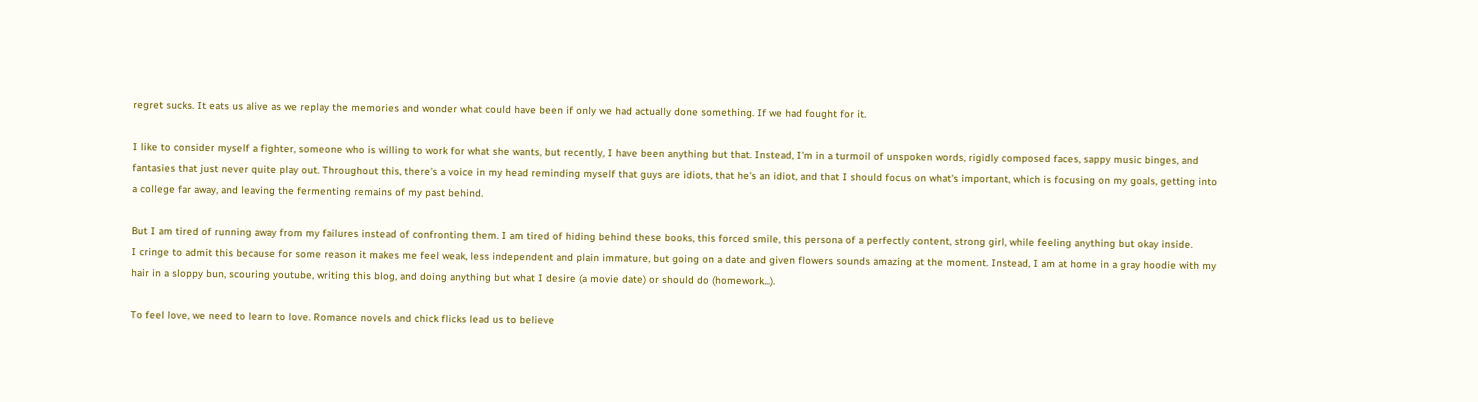regret sucks. It eats us alive as we replay the memories and wonder what could have been if only we had actually done something. If we had fought for it.

I like to consider myself a fighter, someone who is willing to work for what she wants, but recently, I have been anything but that. Instead, I'm in a turmoil of unspoken words, rigidly composed faces, sappy music binges, and fantasies that just never quite play out. Throughout this, there's a voice in my head reminding myself that guys are idiots, that he's an idiot, and that I should focus on what's important, which is focusing on my goals, getting into a college far away, and leaving the fermenting remains of my past behind.

But I am tired of running away from my failures instead of confronting them. I am tired of hiding behind these books, this forced smile, this persona of a perfectly content, strong girl, while feeling anything but okay inside.
I cringe to admit this because for some reason it makes me feel weak, less independent and plain immature, but going on a date and given flowers sounds amazing at the moment. Instead, I am at home in a gray hoodie with my hair in a sloppy bun, scouring youtube, writing this blog, and doing anything but what I desire (a movie date) or should do (homework...).

To feel love, we need to learn to love. Romance novels and chick flicks lead us to believe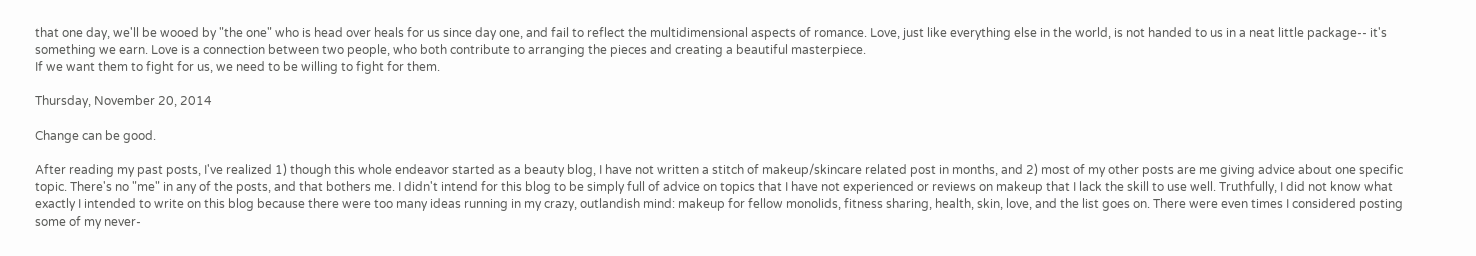that one day, we'll be wooed by "the one" who is head over heals for us since day one, and fail to reflect the multidimensional aspects of romance. Love, just like everything else in the world, is not handed to us in a neat little package-- it's something we earn. Love is a connection between two people, who both contribute to arranging the pieces and creating a beautiful masterpiece.
If we want them to fight for us, we need to be willing to fight for them.

Thursday, November 20, 2014

Change can be good.

After reading my past posts, I've realized 1) though this whole endeavor started as a beauty blog, I have not written a stitch of makeup/skincare related post in months, and 2) most of my other posts are me giving advice about one specific topic. There's no "me" in any of the posts, and that bothers me. I didn't intend for this blog to be simply full of advice on topics that I have not experienced or reviews on makeup that I lack the skill to use well. Truthfully, I did not know what exactly I intended to write on this blog because there were too many ideas running in my crazy, outlandish mind: makeup for fellow monolids, fitness sharing, health, skin, love, and the list goes on. There were even times I considered posting some of my never-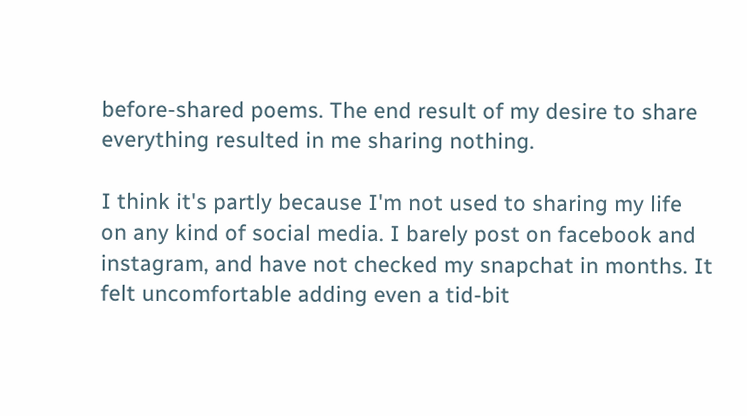before-shared poems. The end result of my desire to share everything resulted in me sharing nothing.

I think it's partly because I'm not used to sharing my life on any kind of social media. I barely post on facebook and instagram, and have not checked my snapchat in months. It felt uncomfortable adding even a tid-bit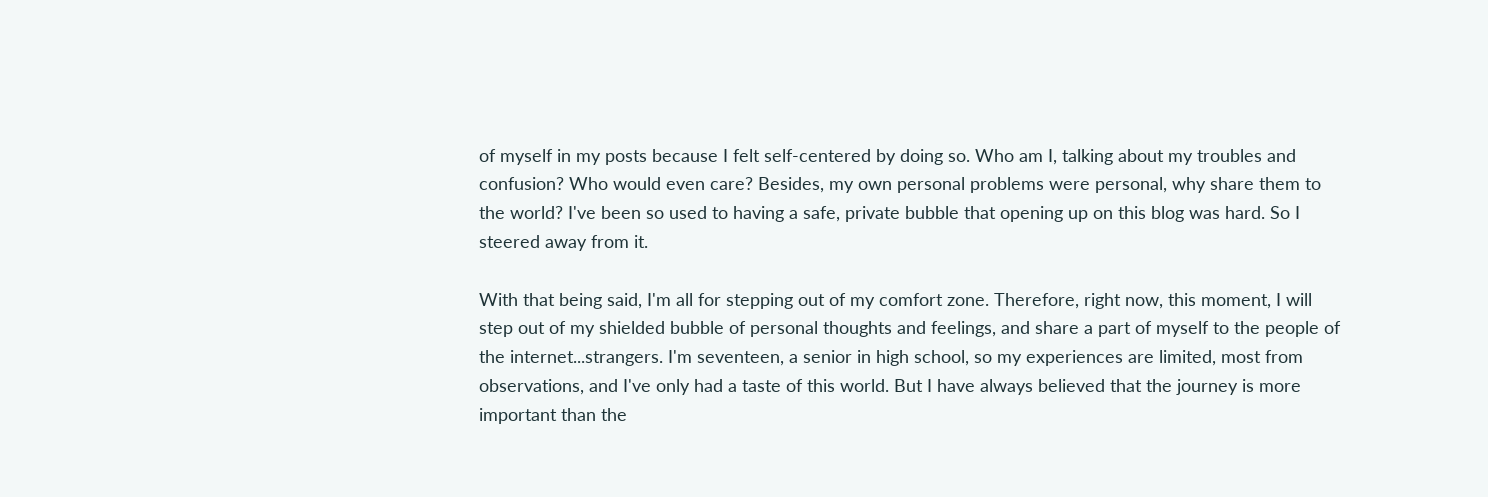of myself in my posts because I felt self-centered by doing so. Who am I, talking about my troubles and confusion? Who would even care? Besides, my own personal problems were personal, why share them to the world? I've been so used to having a safe, private bubble that opening up on this blog was hard. So I steered away from it.

With that being said, I'm all for stepping out of my comfort zone. Therefore, right now, this moment, I will step out of my shielded bubble of personal thoughts and feelings, and share a part of myself to the people of the internet...strangers. I'm seventeen, a senior in high school, so my experiences are limited, most from observations, and I've only had a taste of this world. But I have always believed that the journey is more important than the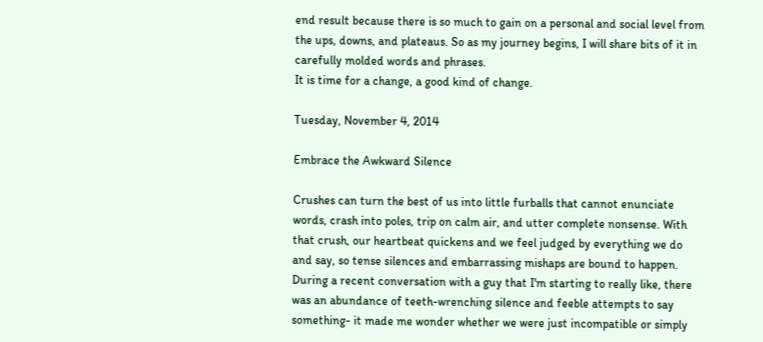end result because there is so much to gain on a personal and social level from the ups, downs, and plateaus. So as my journey begins, I will share bits of it in carefully molded words and phrases.
It is time for a change, a good kind of change.

Tuesday, November 4, 2014

Embrace the Awkward Silence

Crushes can turn the best of us into little furballs that cannot enunciate words, crash into poles, trip on calm air, and utter complete nonsense. With that crush, our heartbeat quickens and we feel judged by everything we do and say, so tense silences and embarrassing mishaps are bound to happen. During a recent conversation with a guy that I'm starting to really like, there was an abundance of teeth-wrenching silence and feeble attempts to say something- it made me wonder whether we were just incompatible or simply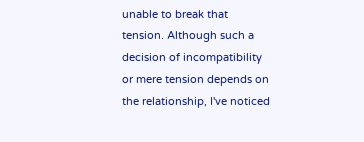unable to break that tension. Although such a decision of incompatibility or mere tension depends on the relationship, I've noticed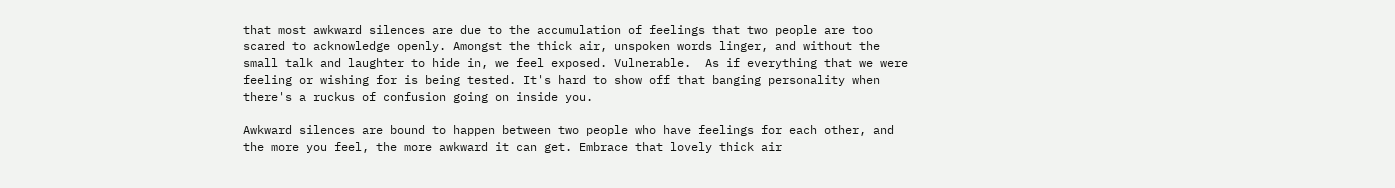that most awkward silences are due to the accumulation of feelings that two people are too scared to acknowledge openly. Amongst the thick air, unspoken words linger, and without the small talk and laughter to hide in, we feel exposed. Vulnerable.  As if everything that we were feeling or wishing for is being tested. It's hard to show off that banging personality when there's a ruckus of confusion going on inside you.

Awkward silences are bound to happen between two people who have feelings for each other, and the more you feel, the more awkward it can get. Embrace that lovely thick air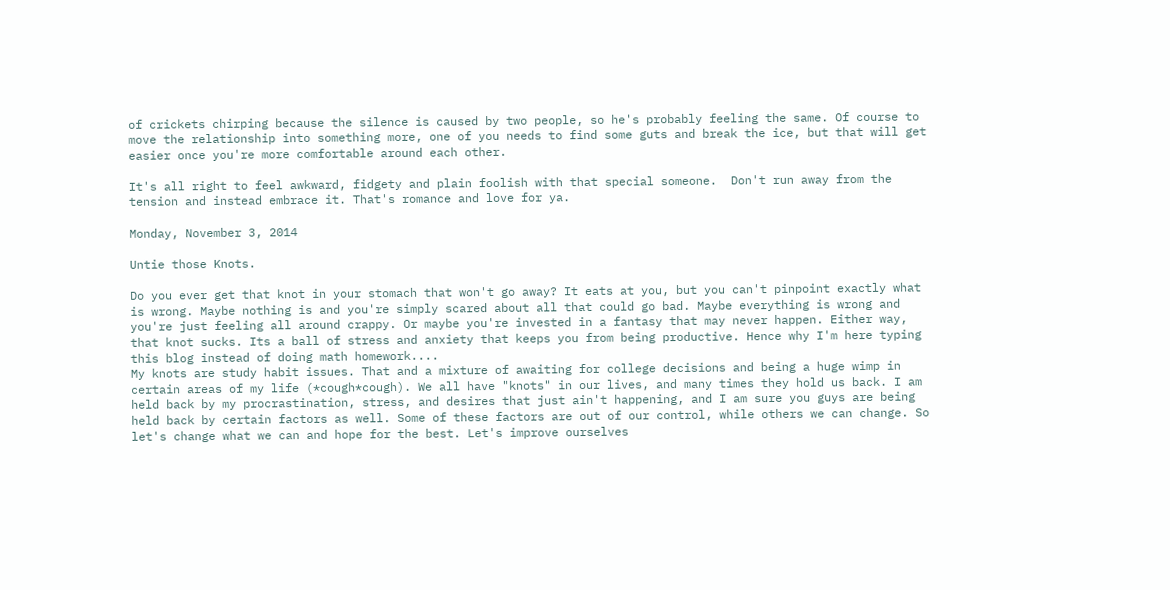of crickets chirping because the silence is caused by two people, so he's probably feeling the same. Of course to move the relationship into something more, one of you needs to find some guts and break the ice, but that will get easier once you're more comfortable around each other.

It's all right to feel awkward, fidgety and plain foolish with that special someone.  Don't run away from the tension and instead embrace it. That's romance and love for ya.

Monday, November 3, 2014

Untie those Knots.

Do you ever get that knot in your stomach that won't go away? It eats at you, but you can't pinpoint exactly what is wrong. Maybe nothing is and you're simply scared about all that could go bad. Maybe everything is wrong and you're just feeling all around crappy. Or maybe you're invested in a fantasy that may never happen. Either way, that knot sucks. Its a ball of stress and anxiety that keeps you from being productive. Hence why I'm here typing this blog instead of doing math homework....
My knots are study habit issues. That and a mixture of awaiting for college decisions and being a huge wimp in certain areas of my life (*cough*cough). We all have "knots" in our lives, and many times they hold us back. I am held back by my procrastination, stress, and desires that just ain't happening, and I am sure you guys are being held back by certain factors as well. Some of these factors are out of our control, while others we can change. So let's change what we can and hope for the best. Let's improve ourselves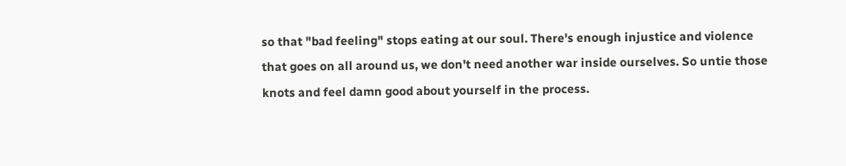so that "bad feeling" stops eating at our soul. There's enough injustice and violence that goes on all around us, we don't need another war inside ourselves. So untie those knots and feel damn good about yourself in the process.